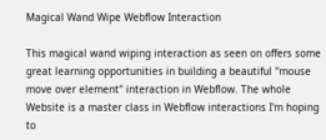Magical Wand Wipe Webflow Interaction

This magical wand wiping interaction as seen on offers some great learning opportunities in building a beautiful "mouse move over element" interaction in Webflow. The whole Website is a master class in Webflow interactions I'm hoping to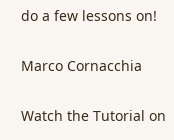do a few lessons on!

Marco Cornacchia

Watch the Tutorial on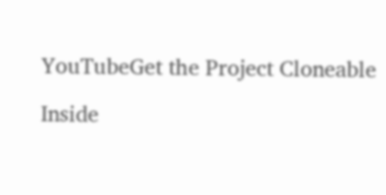YouTubeGet the Project Cloneable

Inside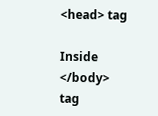<head> tag

Inside </body> tag